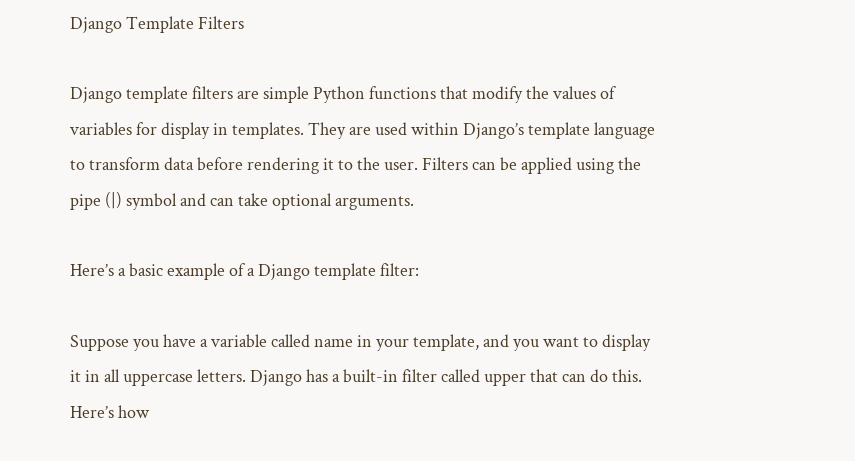Django Template Filters

Django template filters are simple Python functions that modify the values of variables for display in templates. They are used within Django’s template language to transform data before rendering it to the user. Filters can be applied using the pipe (|) symbol and can take optional arguments.

Here’s a basic example of a Django template filter:

Suppose you have a variable called name in your template, and you want to display it in all uppercase letters. Django has a built-in filter called upper that can do this. Here’s how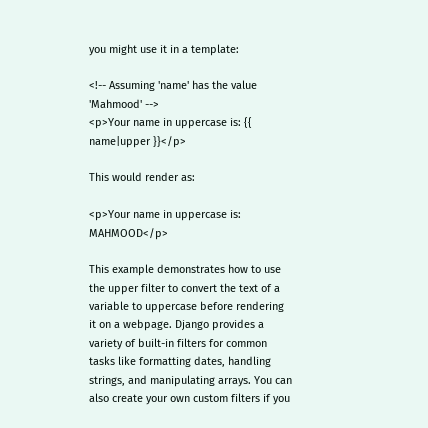you might use it in a template:

<!-- Assuming 'name' has the value 'Mahmood' -->
<p>Your name in uppercase is: {{ name|upper }}</p>

This would render as:

<p>Your name in uppercase is: MAHMOOD</p>

This example demonstrates how to use the upper filter to convert the text of a variable to uppercase before rendering it on a webpage. Django provides a variety of built-in filters for common tasks like formatting dates, handling strings, and manipulating arrays. You can also create your own custom filters if you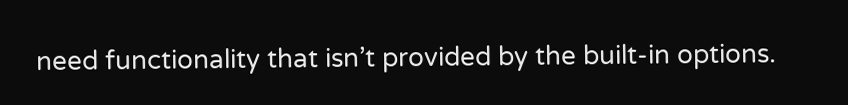need functionality that isn’t provided by the built-in options.